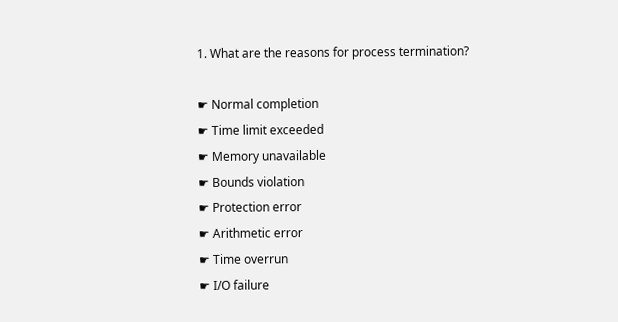1. What are the reasons for process termination?

☛ Normal completion
☛ Time limit exceeded
☛ Memory unavailable
☛ Bounds violation
☛ Protection error
☛ Arithmetic error
☛ Time overrun
☛ I/O failure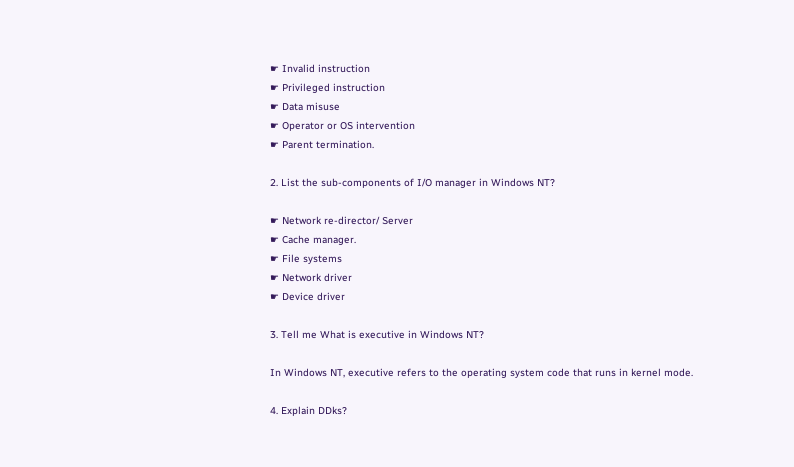☛ Invalid instruction
☛ Privileged instruction
☛ Data misuse
☛ Operator or OS intervention
☛ Parent termination.

2. List the sub-components of I/O manager in Windows NT?

☛ Network re-director/ Server
☛ Cache manager.
☛ File systems
☛ Network driver
☛ Device driver

3. Tell me What is executive in Windows NT?

In Windows NT, executive refers to the operating system code that runs in kernel mode.

4. Explain DDks?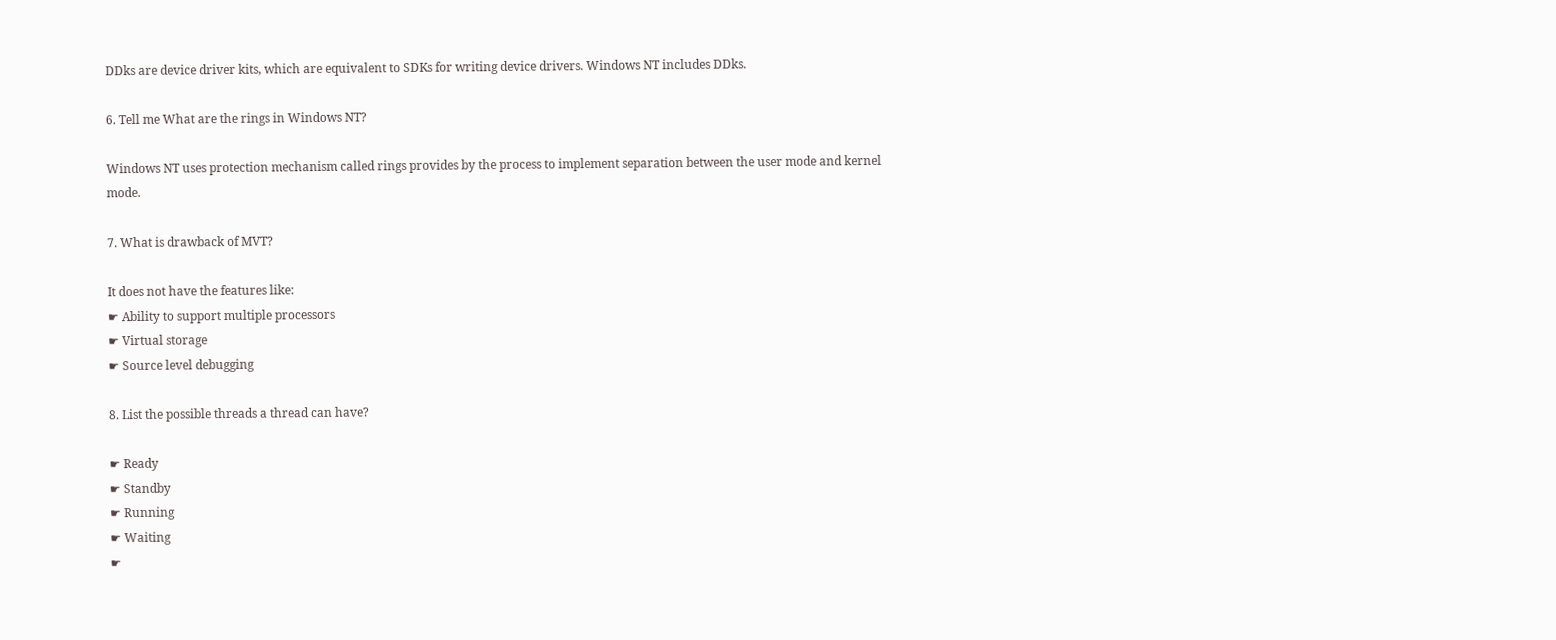DDks are device driver kits, which are equivalent to SDKs for writing device drivers. Windows NT includes DDks.

6. Tell me What are the rings in Windows NT?

Windows NT uses protection mechanism called rings provides by the process to implement separation between the user mode and kernel mode.

7. What is drawback of MVT?

It does not have the features like:
☛ Ability to support multiple processors
☛ Virtual storage
☛ Source level debugging

8. List the possible threads a thread can have?

☛ Ready
☛ Standby
☛ Running
☛ Waiting
☛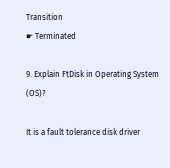Transition
☛ Terminated

9. Explain FtDisk in Operating System (OS)?

It is a fault tolerance disk driver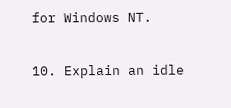for Windows NT.

10. Explain an idle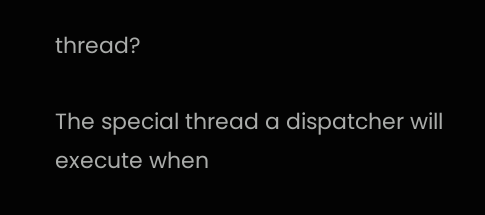thread?

The special thread a dispatcher will execute when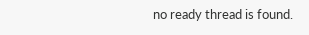no ready thread is found.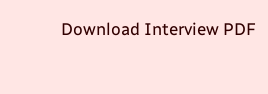Download Interview PDF